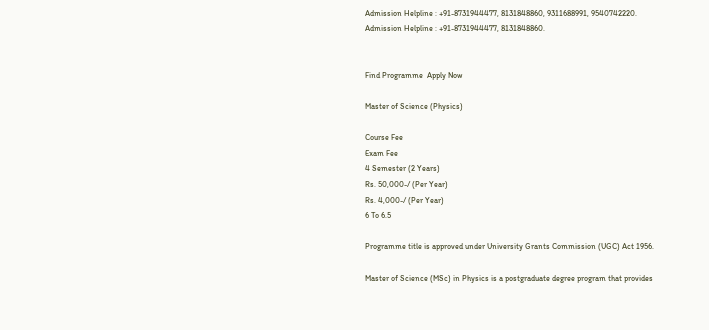Admission Helpline : +91-8731944477, 8131848860, 9311688991, 9540742220.
Admission Helpline : +91-8731944477, 8131848860.


Find Programme  Apply Now

Master of Science (Physics)

Course Fee
Exam Fee
4 Semester (2 Years)
Rs. 50,000-/ (Per Year)
Rs. 4,000-/ (Per Year)
6 To 6.5

Programme title is approved under University Grants Commission (UGC) Act 1956.

Master of Science (MSc) in Physics is a postgraduate degree program that provides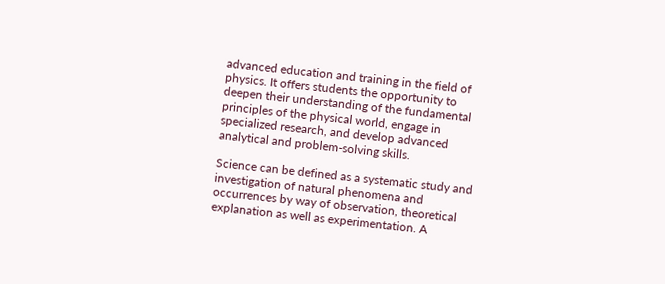advanced education and training in the field of physics. It offers students the opportunity to deepen their understanding of the fundamental principles of the physical world, engage in specialized research, and develop advanced analytical and problem-solving skills.

Science can be defined as a systematic study and investigation of natural phenomena and occurrences by way of observation, theoretical explanation as well as experimentation. A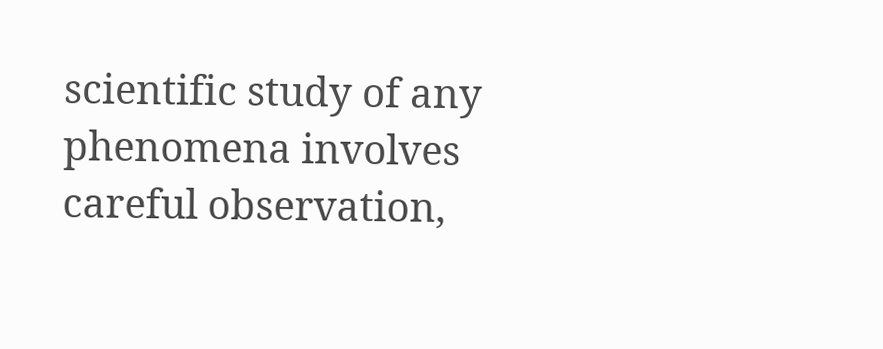scientific study of any phenomena involves careful observation,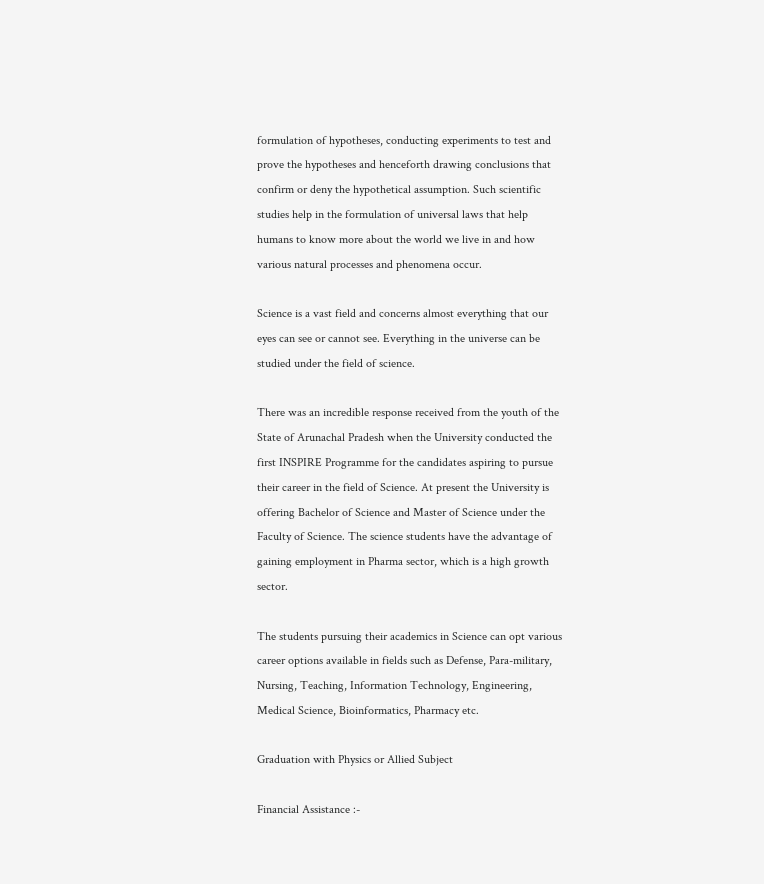formulation of hypotheses, conducting experiments to test and prove the hypotheses and henceforth drawing conclusions that confirm or deny the hypothetical assumption. Such scientific studies help in the formulation of universal laws that help humans to know more about the world we live in and how various natural processes and phenomena occur.

Science is a vast field and concerns almost everything that our eyes can see or cannot see. Everything in the universe can be studied under the field of science.

There was an incredible response received from the youth of the State of Arunachal Pradesh when the University conducted the first INSPIRE Programme for the candidates aspiring to pursue their career in the field of Science. At present the University is offering Bachelor of Science and Master of Science under the Faculty of Science. The science students have the advantage of gaining employment in Pharma sector, which is a high growth sector.

The students pursuing their academics in Science can opt various career options available in fields such as Defense, Para-military, Nursing, Teaching, Information Technology, Engineering, Medical Science, Bioinformatics, Pharmacy etc.

Graduation with Physics or Allied Subject

Financial Assistance :-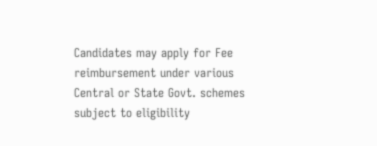Candidates may apply for Fee reimbursement under various Central or State Govt. schemes subject to eligibility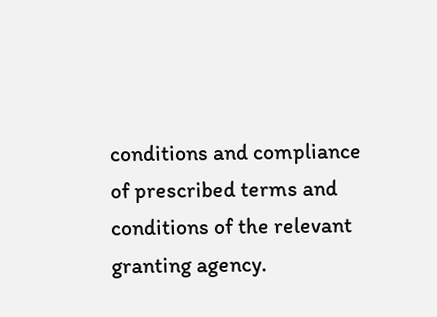conditions and compliance of prescribed terms and conditions of the relevant granting agency.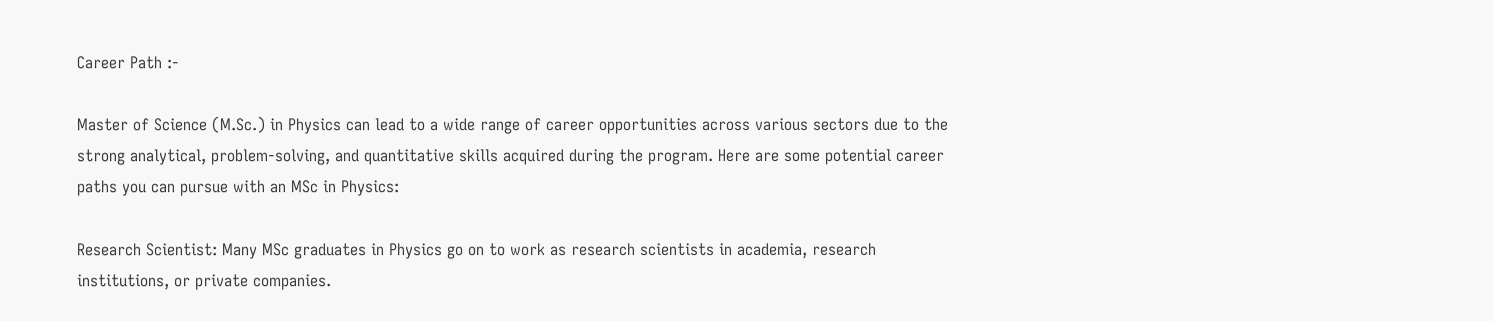Career Path :-

Master of Science (M.Sc.) in Physics can lead to a wide range of career opportunities across various sectors due to the strong analytical, problem-solving, and quantitative skills acquired during the program. Here are some potential career paths you can pursue with an MSc in Physics:

Research Scientist: Many MSc graduates in Physics go on to work as research scientists in academia, research institutions, or private companies.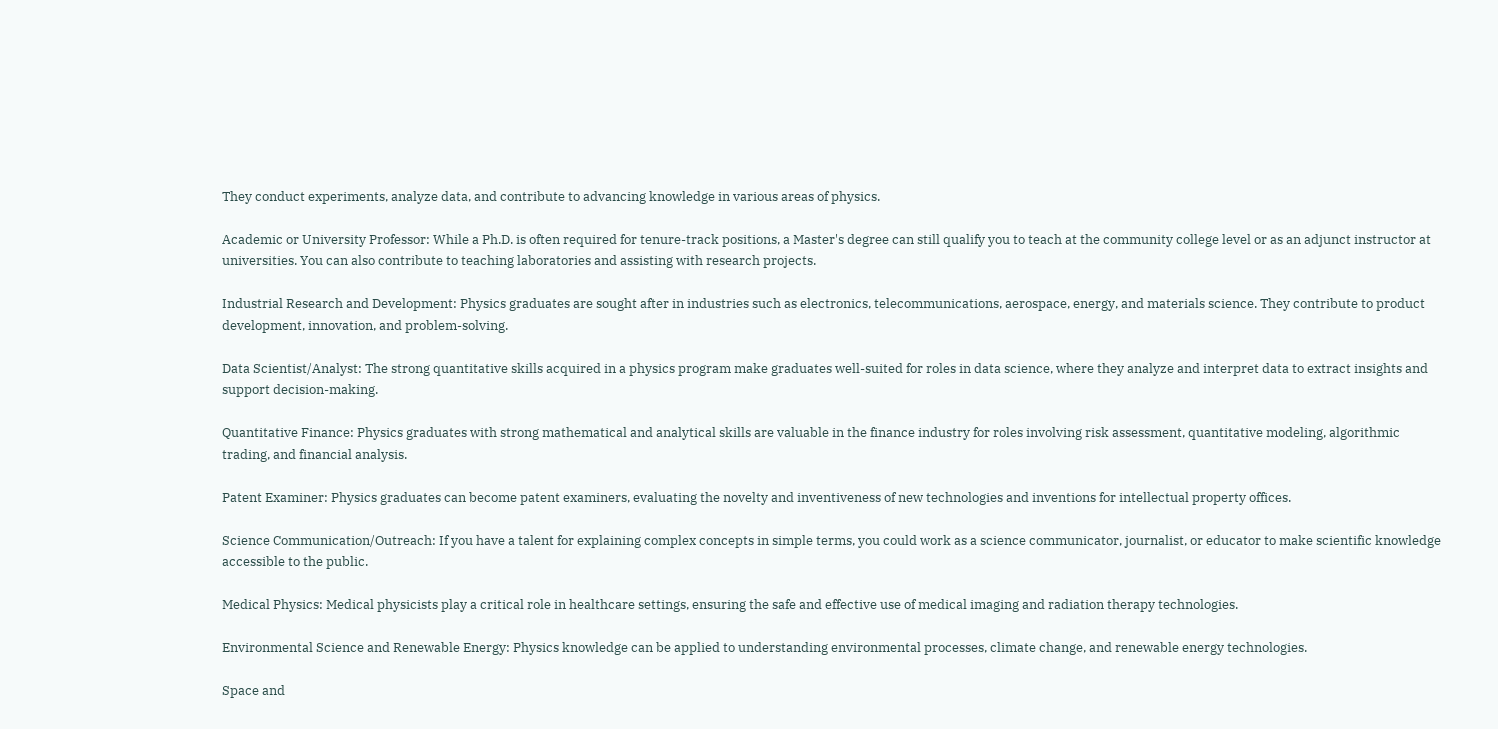They conduct experiments, analyze data, and contribute to advancing knowledge in various areas of physics.

Academic or University Professor: While a Ph.D. is often required for tenure-track positions, a Master's degree can still qualify you to teach at the community college level or as an adjunct instructor at universities. You can also contribute to teaching laboratories and assisting with research projects.

Industrial Research and Development: Physics graduates are sought after in industries such as electronics, telecommunications, aerospace, energy, and materials science. They contribute to product development, innovation, and problem-solving.

Data Scientist/Analyst: The strong quantitative skills acquired in a physics program make graduates well-suited for roles in data science, where they analyze and interpret data to extract insights and support decision-making.

Quantitative Finance: Physics graduates with strong mathematical and analytical skills are valuable in the finance industry for roles involving risk assessment, quantitative modeling, algorithmic trading, and financial analysis.

Patent Examiner: Physics graduates can become patent examiners, evaluating the novelty and inventiveness of new technologies and inventions for intellectual property offices.

Science Communication/Outreach: If you have a talent for explaining complex concepts in simple terms, you could work as a science communicator, journalist, or educator to make scientific knowledge accessible to the public.

Medical Physics: Medical physicists play a critical role in healthcare settings, ensuring the safe and effective use of medical imaging and radiation therapy technologies.

Environmental Science and Renewable Energy: Physics knowledge can be applied to understanding environmental processes, climate change, and renewable energy technologies.

Space and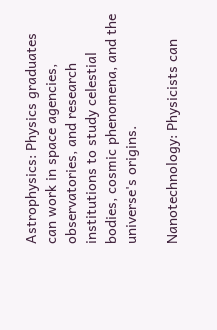Astrophysics: Physics graduates can work in space agencies, observatories, and research institutions to study celestial bodies, cosmic phenomena, and the universe's origins.

Nanotechnology: Physicists can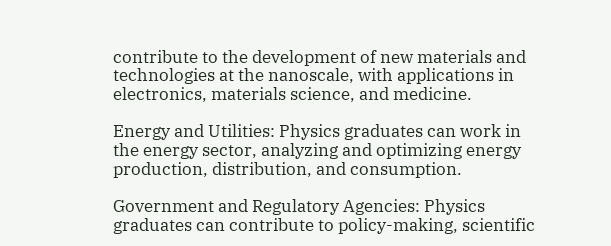contribute to the development of new materials and technologies at the nanoscale, with applications in electronics, materials science, and medicine.

Energy and Utilities: Physics graduates can work in the energy sector, analyzing and optimizing energy production, distribution, and consumption.

Government and Regulatory Agencies: Physics graduates can contribute to policy-making, scientific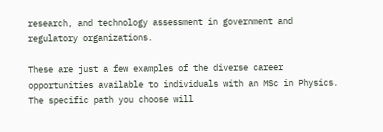research, and technology assessment in government and regulatory organizations.

These are just a few examples of the diverse career opportunities available to individuals with an MSc in Physics. The specific path you choose will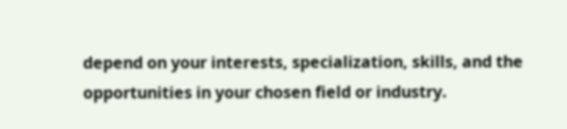depend on your interests, specialization, skills, and the opportunities in your chosen field or industry.